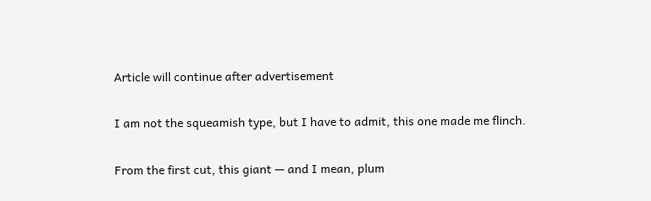Article will continue after advertisement

I am not the squeamish type, but I have to admit, this one made me flinch.

From the first cut, this giant — and I mean, plum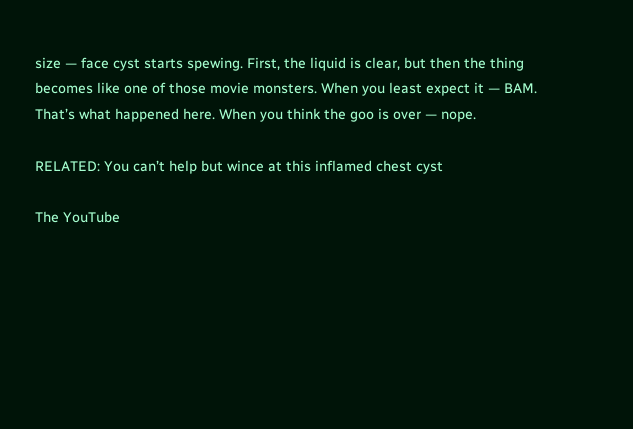size — face cyst starts spewing. First, the liquid is clear, but then the thing becomes like one of those movie monsters. When you least expect it — BAM. That’s what happened here. When you think the goo is over — nope.

RELATED: You can’t help but wince at this inflamed chest cyst

The YouTube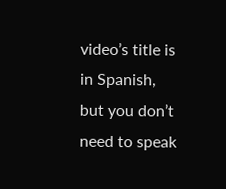video’s title is in Spanish, but you don’t need to speak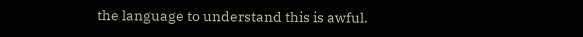the language to understand this is awful.